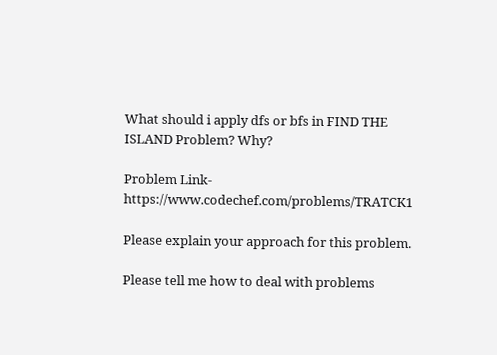What should i apply dfs or bfs in FIND THE ISLAND Problem? Why?

Problem Link-https://www.codechef.com/problems/TRATCK1

Please explain your approach for this problem.

Please tell me how to deal with problems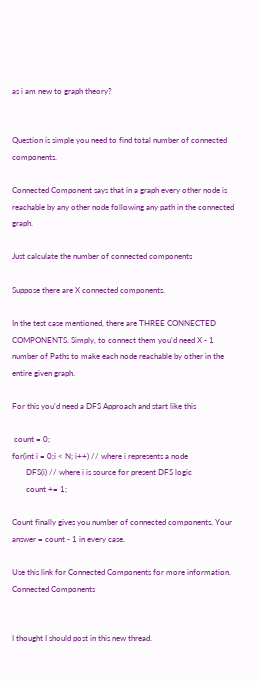as i am new to graph theory?


Question is simple you need to find total number of connected components.

Connected Component says that in a graph every other node is reachable by any other node following any path in the connected graph.

Just calculate the number of connected components

Suppose there are X connected components.

In the test case mentioned, there are THREE CONNECTED COMPONENTS. Simply, to connect them you’d need X - 1 number of Paths to make each node reachable by other in the entire given graph.

For this you’d need a DFS Approach and start like this

 count = 0;
for(int i = 0;i < N; i++) // where i represents a node
       DFS(i) // where i is source for present DFS logic
       count += 1;

Count finally gives you number of connected components, Your answer = count - 1 in every case.

Use this link for Connected Components for more information.
Connected Components


I thought I should post in this new thread.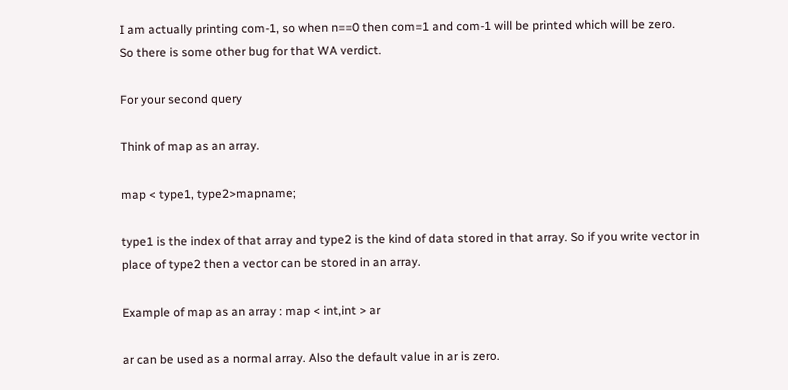I am actually printing com-1, so when n==0 then com=1 and com-1 will be printed which will be zero.
So there is some other bug for that WA verdict.

For your second query

Think of map as an array.

map < type1, type2>mapname;

type1 is the index of that array and type2 is the kind of data stored in that array. So if you write vector in place of type2 then a vector can be stored in an array.

Example of map as an array : map < int,int > ar

ar can be used as a normal array. Also the default value in ar is zero.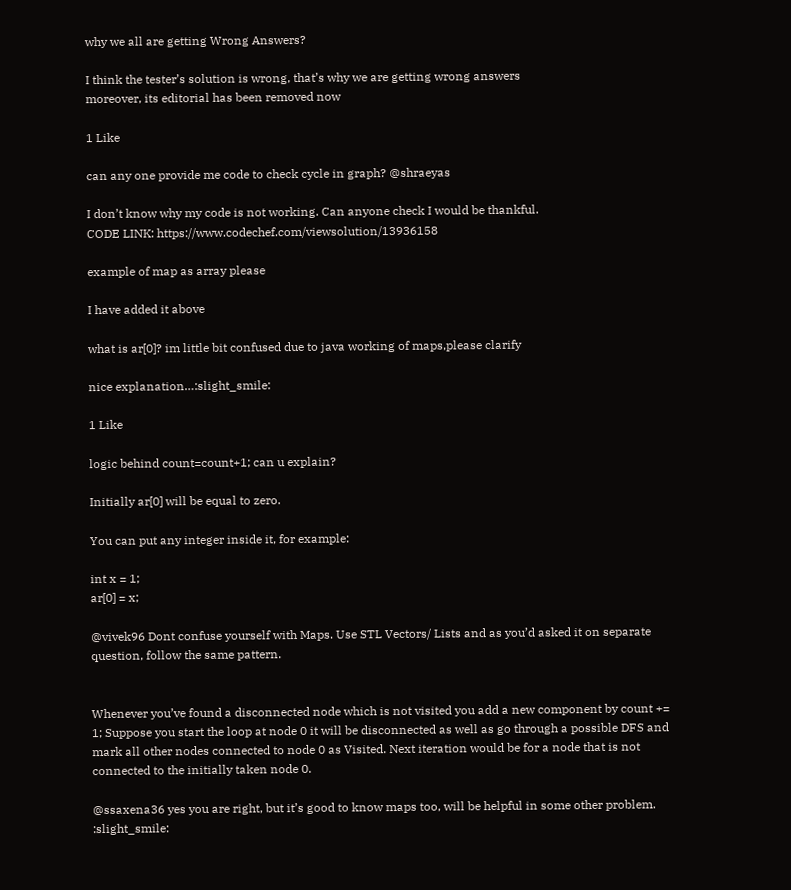why we all are getting Wrong Answers?

I think the tester’s solution is wrong, that’s why we are getting wrong answers
moreover, its editorial has been removed now

1 Like

can any one provide me code to check cycle in graph? @shraeyas

I don’t know why my code is not working. Can anyone check I would be thankful.
CODE LINK: https://www.codechef.com/viewsolution/13936158

example of map as array please

I have added it above

what is ar[0]? im little bit confused due to java working of maps,please clarify

nice explanation…:slight_smile:

1 Like

logic behind count=count+1; can u explain?

Initially ar[0] will be equal to zero.

You can put any integer inside it, for example:

int x = 1;
ar[0] = x;

@vivek96 Dont confuse yourself with Maps. Use STL Vectors/ Lists and as you’d asked it on separate question, follow the same pattern.


Whenever you’ve found a disconnected node which is not visited you add a new component by count += 1; Suppose you start the loop at node 0 it will be disconnected as well as go through a possible DFS and mark all other nodes connected to node 0 as Visited. Next iteration would be for a node that is not connected to the initially taken node 0.

@ssaxena36 yes you are right, but it’s good to know maps too, will be helpful in some other problem. :slight_smile: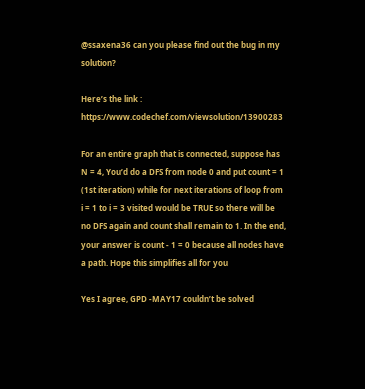@ssaxena36 can you please find out the bug in my solution?

Here’s the link : https://www.codechef.com/viewsolution/13900283

For an entire graph that is connected, suppose has N = 4, You’d do a DFS from node 0 and put count = 1 (1st iteration) while for next iterations of loop from i = 1 to i = 3 visited would be TRUE so there will be no DFS again and count shall remain to 1. In the end, your answer is count - 1 = 0 because all nodes have a path. Hope this simplifies all for you

Yes I agree, GPD -MAY17 couldn’t be solved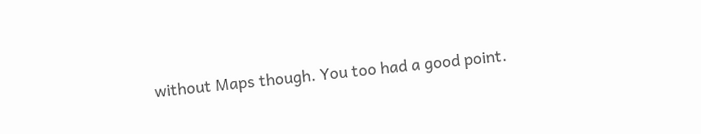without Maps though. You too had a good point.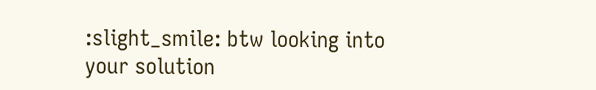:slight_smile: btw looking into your solution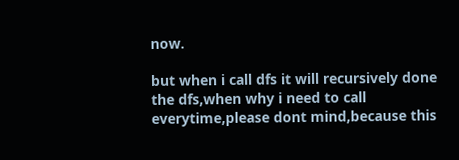now.

but when i call dfs it will recursively done the dfs,when why i need to call everytime,please dont mind,because this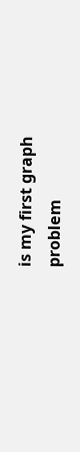is my first graph problem